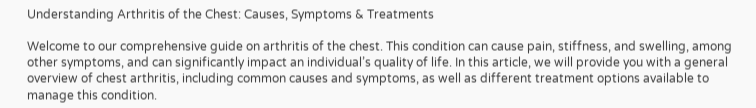Understanding Arthritis of the Chest: Causes, Symptoms & Treatments

Welcome to our comprehensive guide on arthritis of the chest. This condition can cause pain, stiffness, and swelling, among other symptoms, and can significantly impact an individual’s quality of life. In this article, we will provide you with a general overview of chest arthritis, including common causes and symptoms, as well as different treatment options available to manage this condition.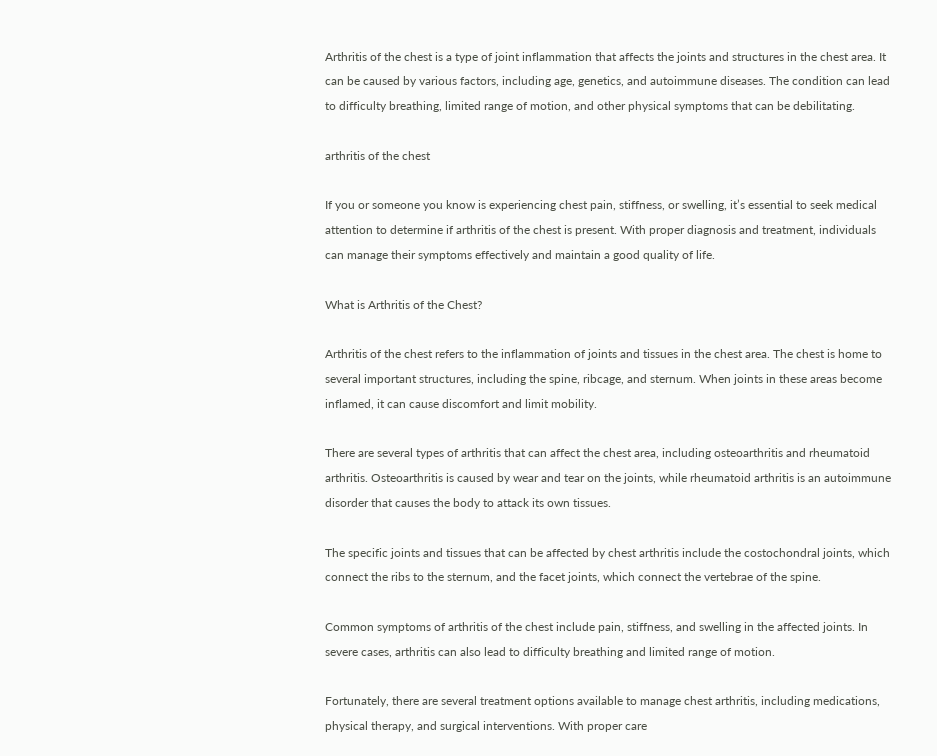Arthritis of the chest is a type of joint inflammation that affects the joints and structures in the chest area. It can be caused by various factors, including age, genetics, and autoimmune diseases. The condition can lead to difficulty breathing, limited range of motion, and other physical symptoms that can be debilitating.

arthritis of the chest

If you or someone you know is experiencing chest pain, stiffness, or swelling, it’s essential to seek medical attention to determine if arthritis of the chest is present. With proper diagnosis and treatment, individuals can manage their symptoms effectively and maintain a good quality of life.

What is Arthritis of the Chest?

Arthritis of the chest refers to the inflammation of joints and tissues in the chest area. The chest is home to several important structures, including the spine, ribcage, and sternum. When joints in these areas become inflamed, it can cause discomfort and limit mobility.

There are several types of arthritis that can affect the chest area, including osteoarthritis and rheumatoid arthritis. Osteoarthritis is caused by wear and tear on the joints, while rheumatoid arthritis is an autoimmune disorder that causes the body to attack its own tissues.

The specific joints and tissues that can be affected by chest arthritis include the costochondral joints, which connect the ribs to the sternum, and the facet joints, which connect the vertebrae of the spine.

Common symptoms of arthritis of the chest include pain, stiffness, and swelling in the affected joints. In severe cases, arthritis can also lead to difficulty breathing and limited range of motion.

Fortunately, there are several treatment options available to manage chest arthritis, including medications, physical therapy, and surgical interventions. With proper care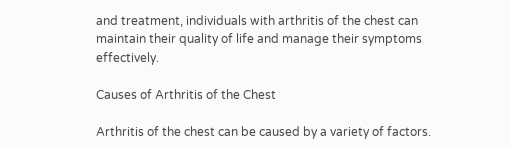and treatment, individuals with arthritis of the chest can maintain their quality of life and manage their symptoms effectively.

Causes of Arthritis of the Chest

Arthritis of the chest can be caused by a variety of factors.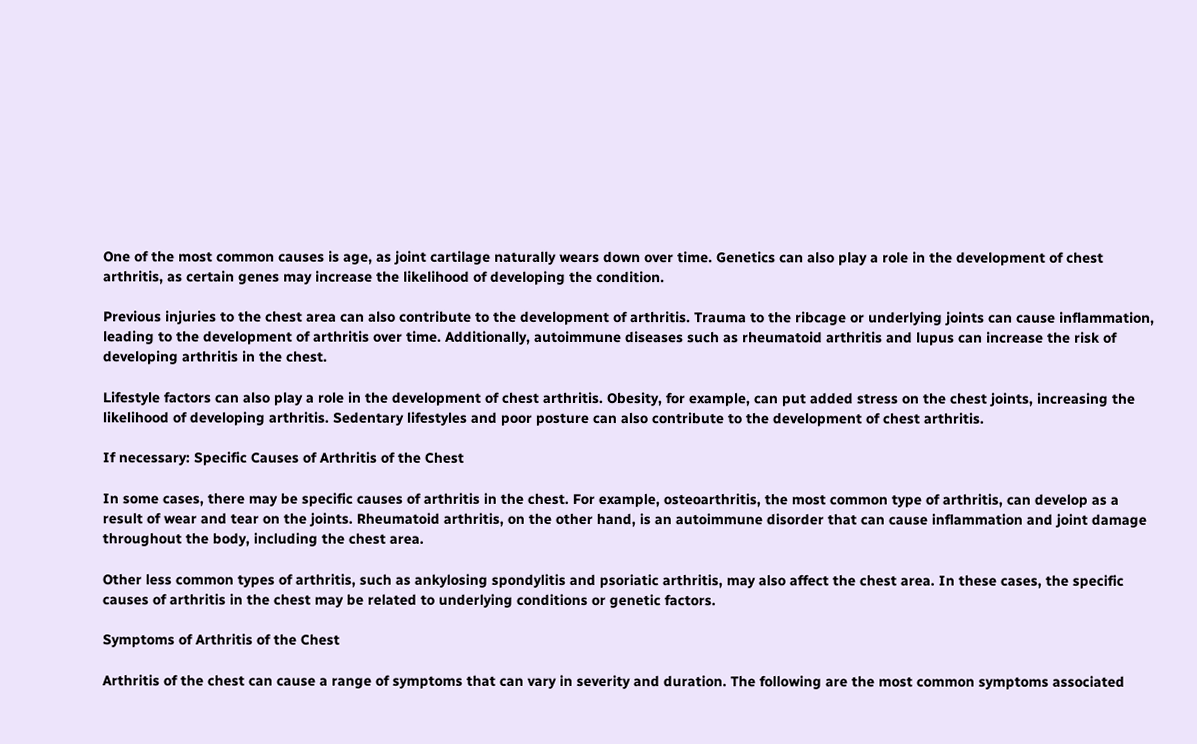One of the most common causes is age, as joint cartilage naturally wears down over time. Genetics can also play a role in the development of chest arthritis, as certain genes may increase the likelihood of developing the condition.

Previous injuries to the chest area can also contribute to the development of arthritis. Trauma to the ribcage or underlying joints can cause inflammation, leading to the development of arthritis over time. Additionally, autoimmune diseases such as rheumatoid arthritis and lupus can increase the risk of developing arthritis in the chest.

Lifestyle factors can also play a role in the development of chest arthritis. Obesity, for example, can put added stress on the chest joints, increasing the likelihood of developing arthritis. Sedentary lifestyles and poor posture can also contribute to the development of chest arthritis.

If necessary: Specific Causes of Arthritis of the Chest

In some cases, there may be specific causes of arthritis in the chest. For example, osteoarthritis, the most common type of arthritis, can develop as a result of wear and tear on the joints. Rheumatoid arthritis, on the other hand, is an autoimmune disorder that can cause inflammation and joint damage throughout the body, including the chest area.

Other less common types of arthritis, such as ankylosing spondylitis and psoriatic arthritis, may also affect the chest area. In these cases, the specific causes of arthritis in the chest may be related to underlying conditions or genetic factors.

Symptoms of Arthritis of the Chest

Arthritis of the chest can cause a range of symptoms that can vary in severity and duration. The following are the most common symptoms associated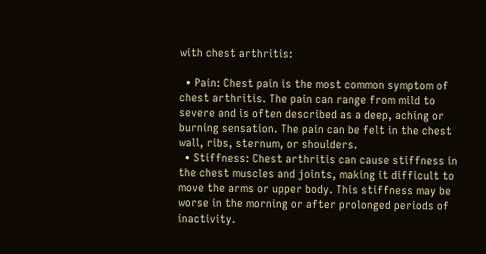with chest arthritis:

  • Pain: Chest pain is the most common symptom of chest arthritis. The pain can range from mild to severe and is often described as a deep, aching or burning sensation. The pain can be felt in the chest wall, ribs, sternum, or shoulders.
  • Stiffness: Chest arthritis can cause stiffness in the chest muscles and joints, making it difficult to move the arms or upper body. This stiffness may be worse in the morning or after prolonged periods of inactivity.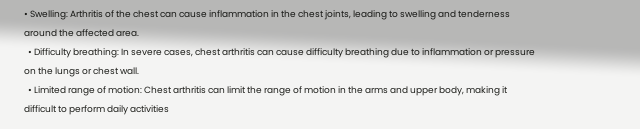• Swelling: Arthritis of the chest can cause inflammation in the chest joints, leading to swelling and tenderness around the affected area.
  • Difficulty breathing: In severe cases, chest arthritis can cause difficulty breathing due to inflammation or pressure on the lungs or chest wall.
  • Limited range of motion: Chest arthritis can limit the range of motion in the arms and upper body, making it difficult to perform daily activities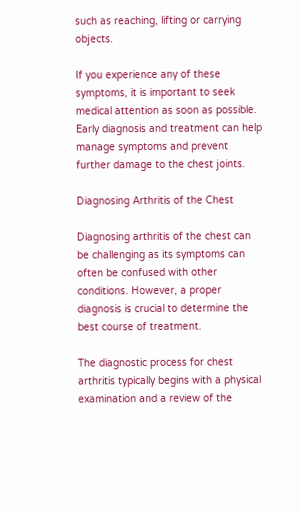such as reaching, lifting or carrying objects.

If you experience any of these symptoms, it is important to seek medical attention as soon as possible. Early diagnosis and treatment can help manage symptoms and prevent further damage to the chest joints.

Diagnosing Arthritis of the Chest

Diagnosing arthritis of the chest can be challenging as its symptoms can often be confused with other conditions. However, a proper diagnosis is crucial to determine the best course of treatment.

The diagnostic process for chest arthritis typically begins with a physical examination and a review of the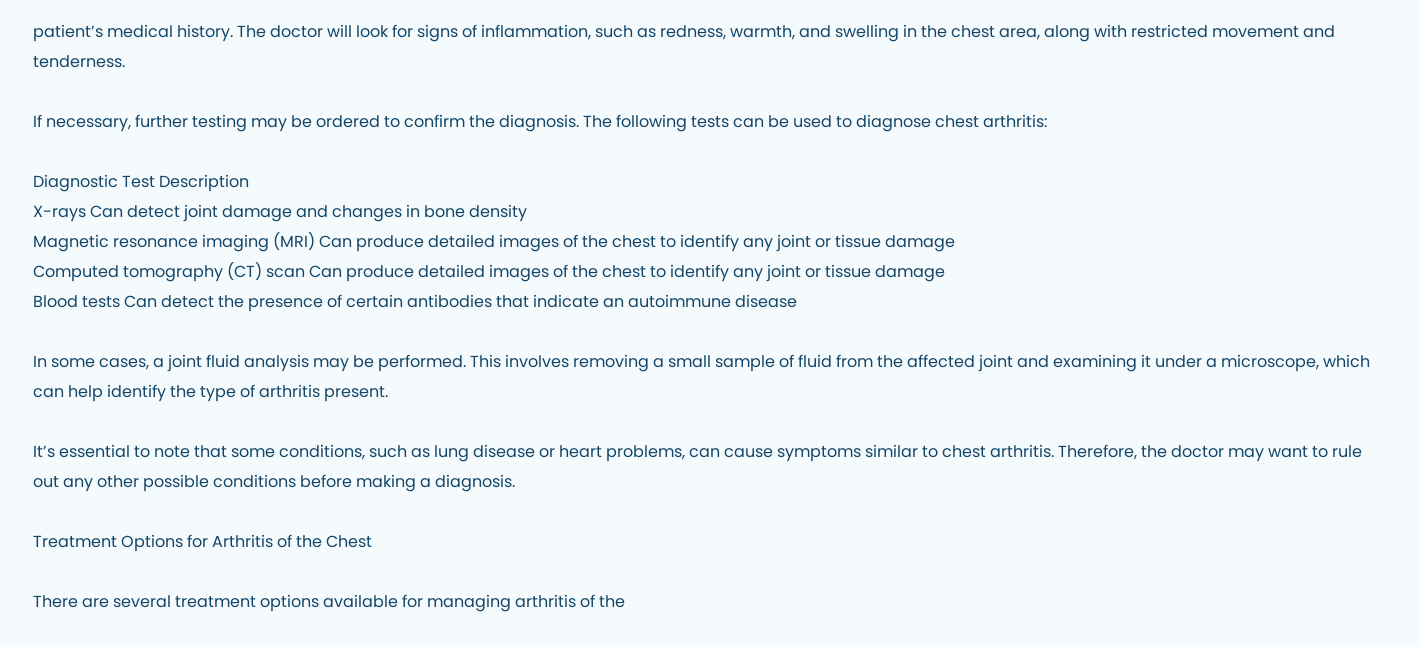patient’s medical history. The doctor will look for signs of inflammation, such as redness, warmth, and swelling in the chest area, along with restricted movement and tenderness.

If necessary, further testing may be ordered to confirm the diagnosis. The following tests can be used to diagnose chest arthritis:

Diagnostic Test Description
X-rays Can detect joint damage and changes in bone density
Magnetic resonance imaging (MRI) Can produce detailed images of the chest to identify any joint or tissue damage
Computed tomography (CT) scan Can produce detailed images of the chest to identify any joint or tissue damage
Blood tests Can detect the presence of certain antibodies that indicate an autoimmune disease

In some cases, a joint fluid analysis may be performed. This involves removing a small sample of fluid from the affected joint and examining it under a microscope, which can help identify the type of arthritis present.

It’s essential to note that some conditions, such as lung disease or heart problems, can cause symptoms similar to chest arthritis. Therefore, the doctor may want to rule out any other possible conditions before making a diagnosis.

Treatment Options for Arthritis of the Chest

There are several treatment options available for managing arthritis of the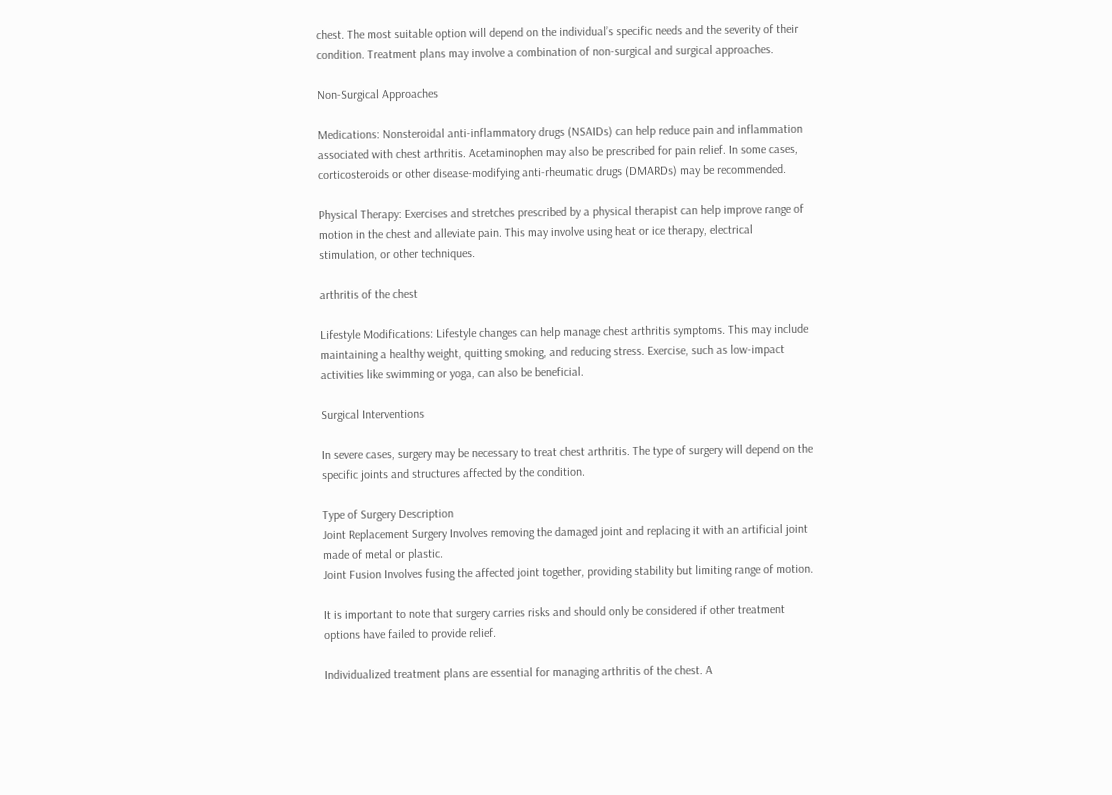chest. The most suitable option will depend on the individual’s specific needs and the severity of their condition. Treatment plans may involve a combination of non-surgical and surgical approaches.

Non-Surgical Approaches

Medications: Nonsteroidal anti-inflammatory drugs (NSAIDs) can help reduce pain and inflammation associated with chest arthritis. Acetaminophen may also be prescribed for pain relief. In some cases, corticosteroids or other disease-modifying anti-rheumatic drugs (DMARDs) may be recommended.

Physical Therapy: Exercises and stretches prescribed by a physical therapist can help improve range of motion in the chest and alleviate pain. This may involve using heat or ice therapy, electrical stimulation, or other techniques.

arthritis of the chest

Lifestyle Modifications: Lifestyle changes can help manage chest arthritis symptoms. This may include maintaining a healthy weight, quitting smoking, and reducing stress. Exercise, such as low-impact activities like swimming or yoga, can also be beneficial.

Surgical Interventions

In severe cases, surgery may be necessary to treat chest arthritis. The type of surgery will depend on the specific joints and structures affected by the condition.

Type of Surgery Description
Joint Replacement Surgery Involves removing the damaged joint and replacing it with an artificial joint made of metal or plastic.
Joint Fusion Involves fusing the affected joint together, providing stability but limiting range of motion.

It is important to note that surgery carries risks and should only be considered if other treatment options have failed to provide relief.

Individualized treatment plans are essential for managing arthritis of the chest. A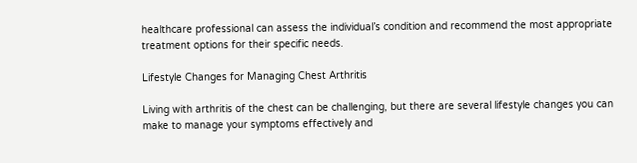healthcare professional can assess the individual’s condition and recommend the most appropriate treatment options for their specific needs.

Lifestyle Changes for Managing Chest Arthritis

Living with arthritis of the chest can be challenging, but there are several lifestyle changes you can make to manage your symptoms effectively and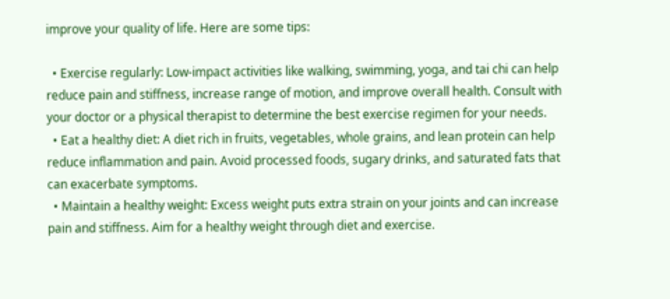improve your quality of life. Here are some tips:

  • Exercise regularly: Low-impact activities like walking, swimming, yoga, and tai chi can help reduce pain and stiffness, increase range of motion, and improve overall health. Consult with your doctor or a physical therapist to determine the best exercise regimen for your needs.
  • Eat a healthy diet: A diet rich in fruits, vegetables, whole grains, and lean protein can help reduce inflammation and pain. Avoid processed foods, sugary drinks, and saturated fats that can exacerbate symptoms.
  • Maintain a healthy weight: Excess weight puts extra strain on your joints and can increase pain and stiffness. Aim for a healthy weight through diet and exercise.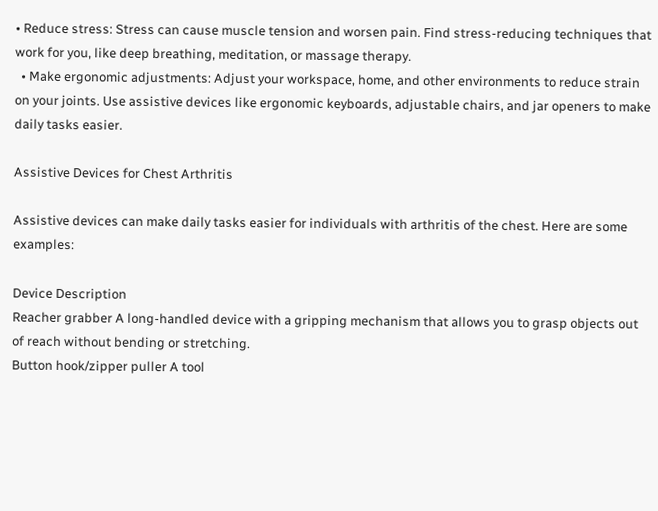• Reduce stress: Stress can cause muscle tension and worsen pain. Find stress-reducing techniques that work for you, like deep breathing, meditation, or massage therapy.
  • Make ergonomic adjustments: Adjust your workspace, home, and other environments to reduce strain on your joints. Use assistive devices like ergonomic keyboards, adjustable chairs, and jar openers to make daily tasks easier.

Assistive Devices for Chest Arthritis

Assistive devices can make daily tasks easier for individuals with arthritis of the chest. Here are some examples:

Device Description
Reacher grabber A long-handled device with a gripping mechanism that allows you to grasp objects out of reach without bending or stretching.
Button hook/zipper puller A tool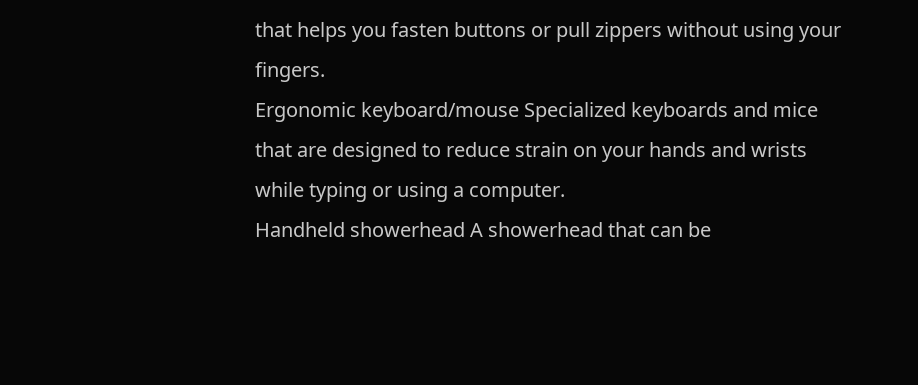that helps you fasten buttons or pull zippers without using your fingers.
Ergonomic keyboard/mouse Specialized keyboards and mice that are designed to reduce strain on your hands and wrists while typing or using a computer.
Handheld showerhead A showerhead that can be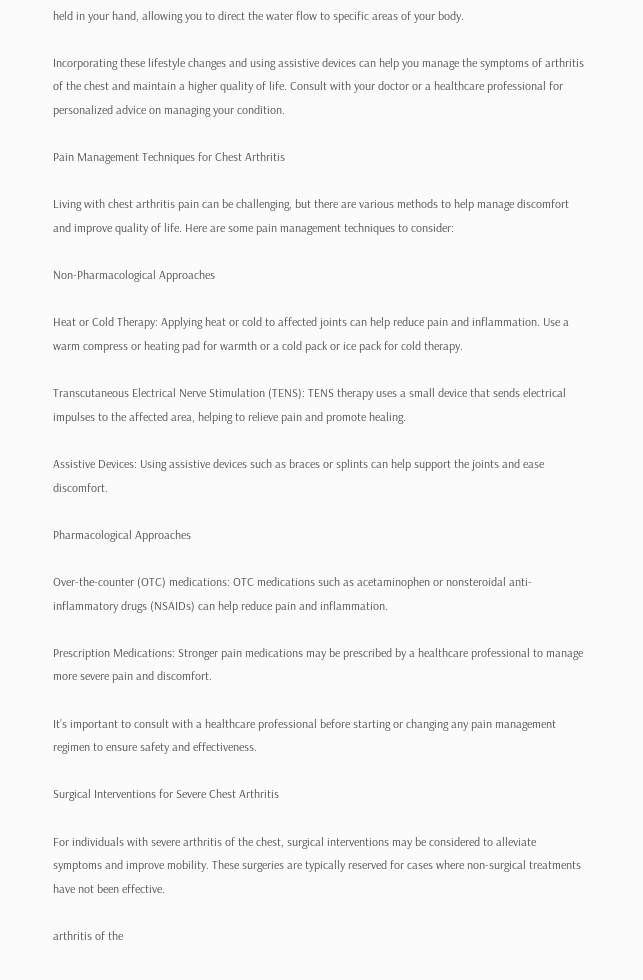held in your hand, allowing you to direct the water flow to specific areas of your body.

Incorporating these lifestyle changes and using assistive devices can help you manage the symptoms of arthritis of the chest and maintain a higher quality of life. Consult with your doctor or a healthcare professional for personalized advice on managing your condition.

Pain Management Techniques for Chest Arthritis

Living with chest arthritis pain can be challenging, but there are various methods to help manage discomfort and improve quality of life. Here are some pain management techniques to consider:

Non-Pharmacological Approaches

Heat or Cold Therapy: Applying heat or cold to affected joints can help reduce pain and inflammation. Use a warm compress or heating pad for warmth or a cold pack or ice pack for cold therapy.

Transcutaneous Electrical Nerve Stimulation (TENS): TENS therapy uses a small device that sends electrical impulses to the affected area, helping to relieve pain and promote healing.

Assistive Devices: Using assistive devices such as braces or splints can help support the joints and ease discomfort.

Pharmacological Approaches

Over-the-counter (OTC) medications: OTC medications such as acetaminophen or nonsteroidal anti-inflammatory drugs (NSAIDs) can help reduce pain and inflammation.

Prescription Medications: Stronger pain medications may be prescribed by a healthcare professional to manage more severe pain and discomfort.

It’s important to consult with a healthcare professional before starting or changing any pain management regimen to ensure safety and effectiveness.

Surgical Interventions for Severe Chest Arthritis

For individuals with severe arthritis of the chest, surgical interventions may be considered to alleviate symptoms and improve mobility. These surgeries are typically reserved for cases where non-surgical treatments have not been effective.

arthritis of the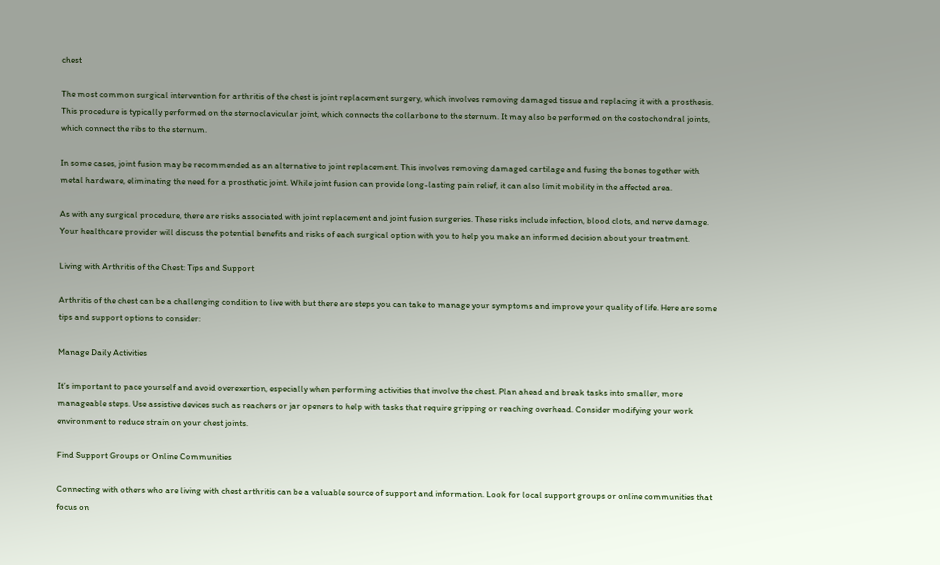chest

The most common surgical intervention for arthritis of the chest is joint replacement surgery, which involves removing damaged tissue and replacing it with a prosthesis. This procedure is typically performed on the sternoclavicular joint, which connects the collarbone to the sternum. It may also be performed on the costochondral joints, which connect the ribs to the sternum.

In some cases, joint fusion may be recommended as an alternative to joint replacement. This involves removing damaged cartilage and fusing the bones together with metal hardware, eliminating the need for a prosthetic joint. While joint fusion can provide long-lasting pain relief, it can also limit mobility in the affected area.

As with any surgical procedure, there are risks associated with joint replacement and joint fusion surgeries. These risks include infection, blood clots, and nerve damage. Your healthcare provider will discuss the potential benefits and risks of each surgical option with you to help you make an informed decision about your treatment.

Living with Arthritis of the Chest: Tips and Support

Arthritis of the chest can be a challenging condition to live with but there are steps you can take to manage your symptoms and improve your quality of life. Here are some tips and support options to consider:

Manage Daily Activities

It’s important to pace yourself and avoid overexertion, especially when performing activities that involve the chest. Plan ahead and break tasks into smaller, more manageable steps. Use assistive devices such as reachers or jar openers to help with tasks that require gripping or reaching overhead. Consider modifying your work environment to reduce strain on your chest joints.

Find Support Groups or Online Communities

Connecting with others who are living with chest arthritis can be a valuable source of support and information. Look for local support groups or online communities that focus on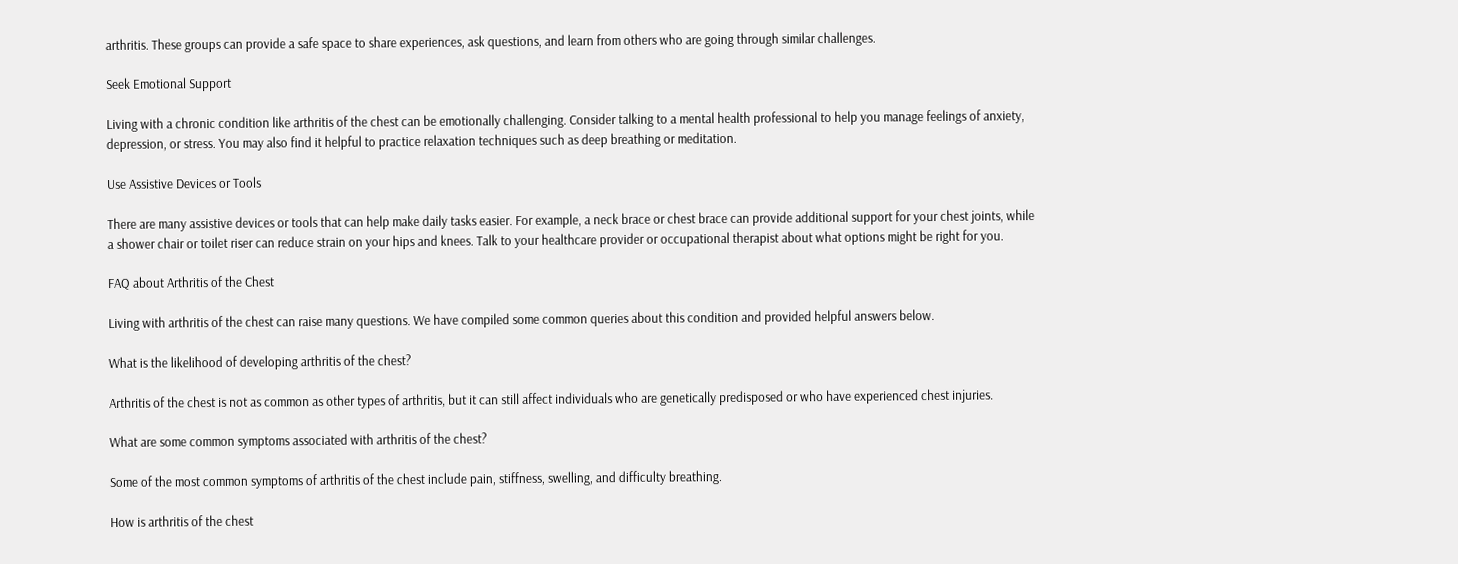arthritis. These groups can provide a safe space to share experiences, ask questions, and learn from others who are going through similar challenges.

Seek Emotional Support

Living with a chronic condition like arthritis of the chest can be emotionally challenging. Consider talking to a mental health professional to help you manage feelings of anxiety, depression, or stress. You may also find it helpful to practice relaxation techniques such as deep breathing or meditation.

Use Assistive Devices or Tools

There are many assistive devices or tools that can help make daily tasks easier. For example, a neck brace or chest brace can provide additional support for your chest joints, while a shower chair or toilet riser can reduce strain on your hips and knees. Talk to your healthcare provider or occupational therapist about what options might be right for you.

FAQ about Arthritis of the Chest

Living with arthritis of the chest can raise many questions. We have compiled some common queries about this condition and provided helpful answers below.

What is the likelihood of developing arthritis of the chest?

Arthritis of the chest is not as common as other types of arthritis, but it can still affect individuals who are genetically predisposed or who have experienced chest injuries.

What are some common symptoms associated with arthritis of the chest?

Some of the most common symptoms of arthritis of the chest include pain, stiffness, swelling, and difficulty breathing.

How is arthritis of the chest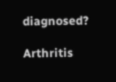diagnosed?

Arthritis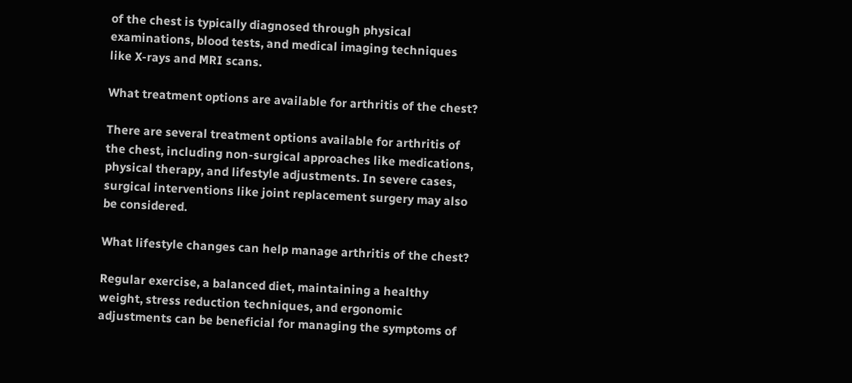of the chest is typically diagnosed through physical examinations, blood tests, and medical imaging techniques like X-rays and MRI scans.

What treatment options are available for arthritis of the chest?

There are several treatment options available for arthritis of the chest, including non-surgical approaches like medications, physical therapy, and lifestyle adjustments. In severe cases, surgical interventions like joint replacement surgery may also be considered.

What lifestyle changes can help manage arthritis of the chest?

Regular exercise, a balanced diet, maintaining a healthy weight, stress reduction techniques, and ergonomic adjustments can be beneficial for managing the symptoms of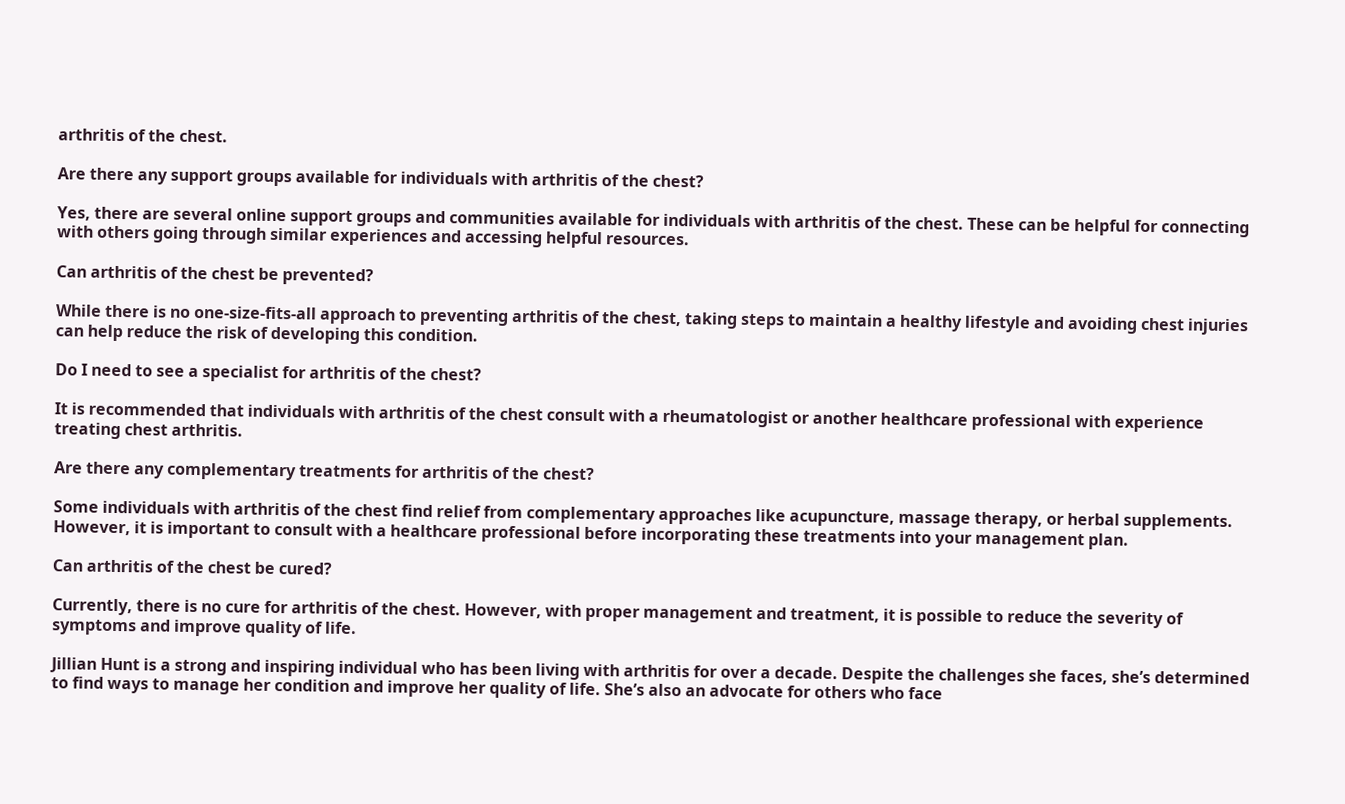arthritis of the chest.

Are there any support groups available for individuals with arthritis of the chest?

Yes, there are several online support groups and communities available for individuals with arthritis of the chest. These can be helpful for connecting with others going through similar experiences and accessing helpful resources.

Can arthritis of the chest be prevented?

While there is no one-size-fits-all approach to preventing arthritis of the chest, taking steps to maintain a healthy lifestyle and avoiding chest injuries can help reduce the risk of developing this condition.

Do I need to see a specialist for arthritis of the chest?

It is recommended that individuals with arthritis of the chest consult with a rheumatologist or another healthcare professional with experience treating chest arthritis.

Are there any complementary treatments for arthritis of the chest?

Some individuals with arthritis of the chest find relief from complementary approaches like acupuncture, massage therapy, or herbal supplements. However, it is important to consult with a healthcare professional before incorporating these treatments into your management plan.

Can arthritis of the chest be cured?

Currently, there is no cure for arthritis of the chest. However, with proper management and treatment, it is possible to reduce the severity of symptoms and improve quality of life.

Jillian Hunt is a strong and inspiring individual who has been living with arthritis for over a decade. Despite the challenges she faces, she’s determined to find ways to manage her condition and improve her quality of life. She’s also an advocate for others who face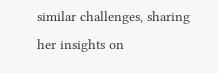similar challenges, sharing her insights on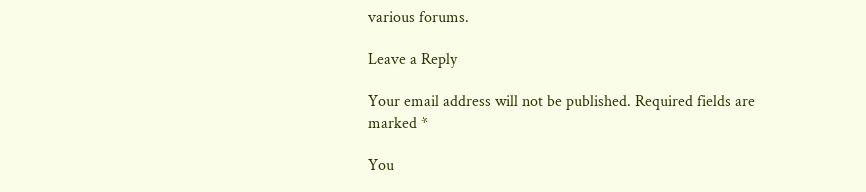various forums.

Leave a Reply

Your email address will not be published. Required fields are marked *

You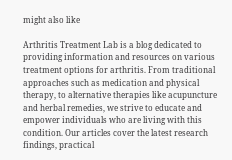might also like

Arthritis Treatment Lab is a blog dedicated to providing information and resources on various treatment options for arthritis. From traditional approaches such as medication and physical therapy, to alternative therapies like acupuncture and herbal remedies, we strive to educate and empower individuals who are living with this condition. Our articles cover the latest research findings, practical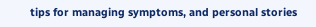tips for managing symptoms, and personal stories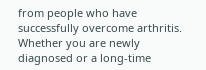from people who have successfully overcome arthritis. Whether you are newly diagnosed or a long-time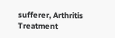sufferer, Arthritis Treatment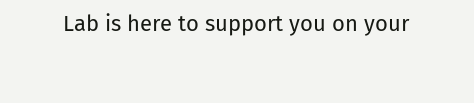Lab is here to support you on your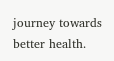journey towards better health.